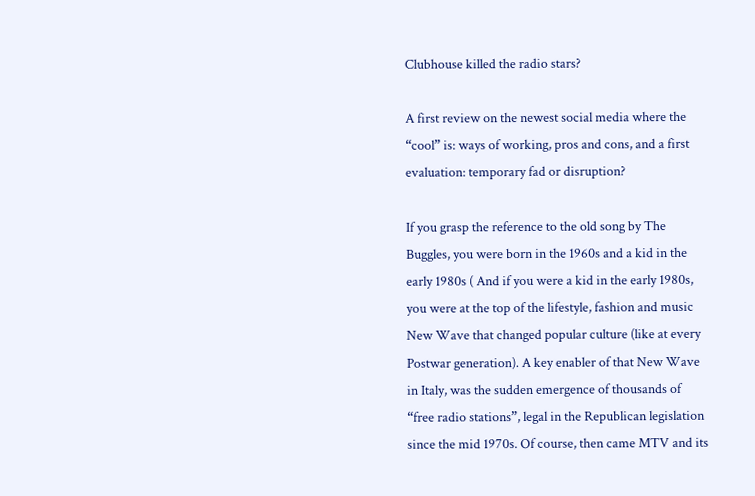Clubhouse killed the radio stars?

A first review on the newest social media where the “cool” is: ways of working, pros and cons, and a first evaluation: temporary fad or disruption?

If you grasp the reference to the old song by The Buggles, you were born in the 1960s and a kid in the early 1980s ( And if you were a kid in the early 1980s, you were at the top of the lifestyle, fashion and music New Wave that changed popular culture (like at every Postwar generation). A key enabler of that New Wave in Italy, was the sudden emergence of thousands of “free radio stations”, legal in the Republican legislation since the mid 1970s. Of course, then came MTV and its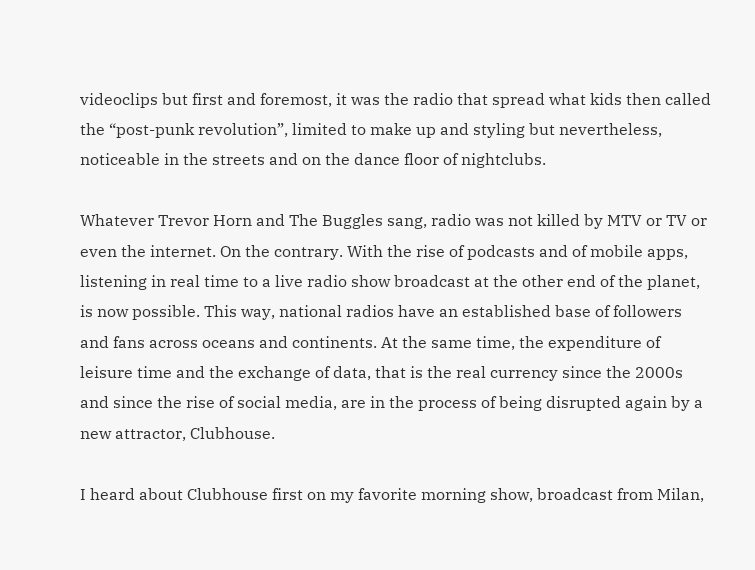videoclips but first and foremost, it was the radio that spread what kids then called the “post-punk revolution”, limited to make up and styling but nevertheless, noticeable in the streets and on the dance floor of nightclubs.

Whatever Trevor Horn and The Buggles sang, radio was not killed by MTV or TV or even the internet. On the contrary. With the rise of podcasts and of mobile apps, listening in real time to a live radio show broadcast at the other end of the planet, is now possible. This way, national radios have an established base of followers and fans across oceans and continents. At the same time, the expenditure of leisure time and the exchange of data, that is the real currency since the 2000s and since the rise of social media, are in the process of being disrupted again by a new attractor, Clubhouse.

I heard about Clubhouse first on my favorite morning show, broadcast from Milan,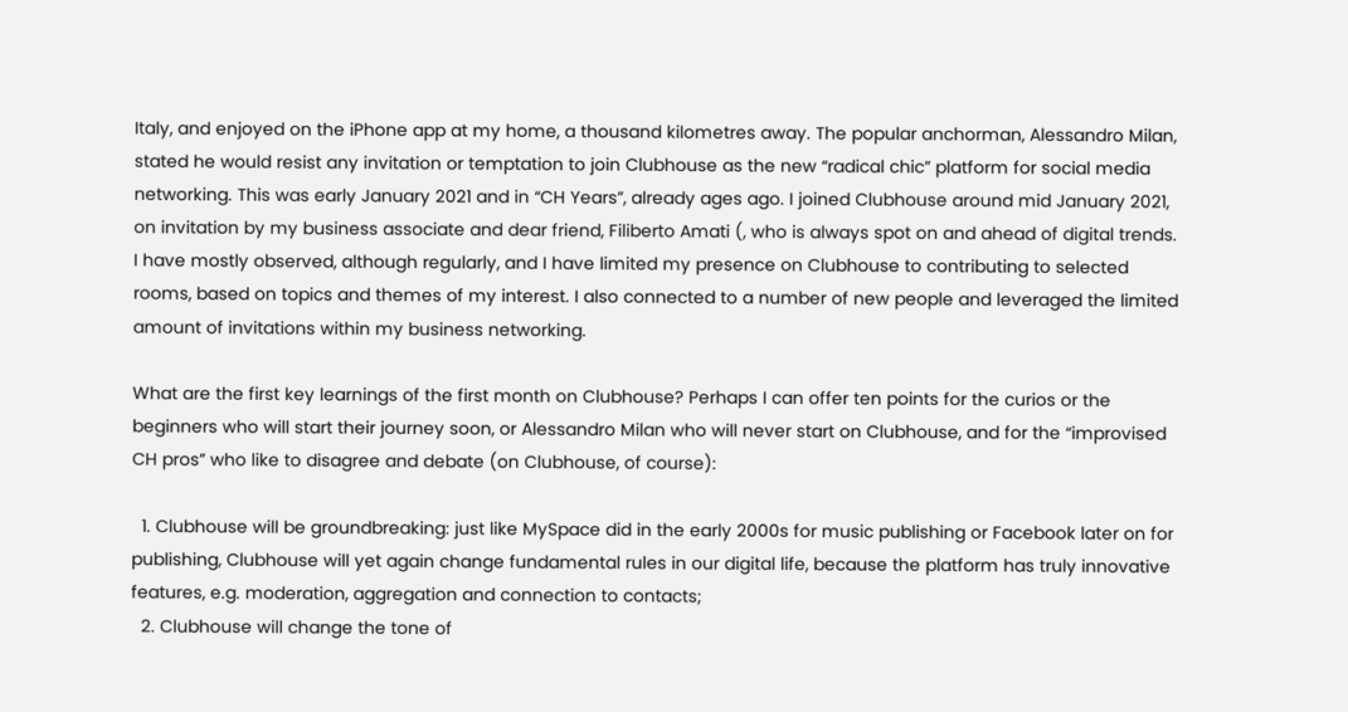Italy, and enjoyed on the iPhone app at my home, a thousand kilometres away. The popular anchorman, Alessandro Milan, stated he would resist any invitation or temptation to join Clubhouse as the new “radical chic” platform for social media networking. This was early January 2021 and in “CH Years”, already ages ago. I joined Clubhouse around mid January 2021, on invitation by my business associate and dear friend, Filiberto Amati (, who is always spot on and ahead of digital trends. I have mostly observed, although regularly, and I have limited my presence on Clubhouse to contributing to selected rooms, based on topics and themes of my interest. I also connected to a number of new people and leveraged the limited amount of invitations within my business networking.

What are the first key learnings of the first month on Clubhouse? Perhaps I can offer ten points for the curios or the beginners who will start their journey soon, or Alessandro Milan who will never start on Clubhouse, and for the “improvised CH pros” who like to disagree and debate (on Clubhouse, of course):

  1. Clubhouse will be groundbreaking: just like MySpace did in the early 2000s for music publishing or Facebook later on for publishing, Clubhouse will yet again change fundamental rules in our digital life, because the platform has truly innovative features, e.g. moderation, aggregation and connection to contacts;
  2. Clubhouse will change the tone of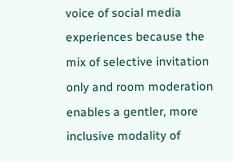voice of social media experiences because the mix of selective invitation only and room moderation enables a gentler, more inclusive modality of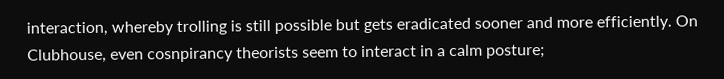interaction, whereby trolling is still possible but gets eradicated sooner and more efficiently. On Clubhouse, even cosnpirancy theorists seem to interact in a calm posture;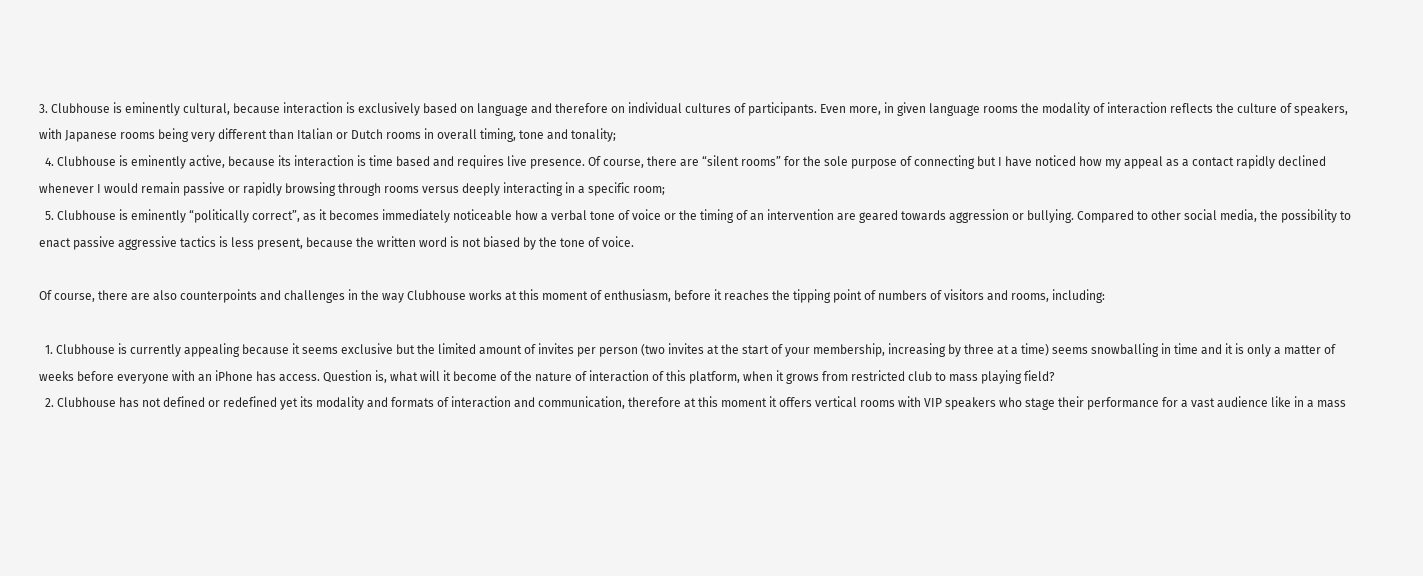3. Clubhouse is eminently cultural, because interaction is exclusively based on language and therefore on individual cultures of participants. Even more, in given language rooms the modality of interaction reflects the culture of speakers, with Japanese rooms being very different than Italian or Dutch rooms in overall timing, tone and tonality;
  4. Clubhouse is eminently active, because its interaction is time based and requires live presence. Of course, there are “silent rooms” for the sole purpose of connecting but I have noticed how my appeal as a contact rapidly declined whenever I would remain passive or rapidly browsing through rooms versus deeply interacting in a specific room;
  5. Clubhouse is eminently “politically correct”, as it becomes immediately noticeable how a verbal tone of voice or the timing of an intervention are geared towards aggression or bullying. Compared to other social media, the possibility to enact passive aggressive tactics is less present, because the written word is not biased by the tone of voice.

Of course, there are also counterpoints and challenges in the way Clubhouse works at this moment of enthusiasm, before it reaches the tipping point of numbers of visitors and rooms, including:

  1. Clubhouse is currently appealing because it seems exclusive but the limited amount of invites per person (two invites at the start of your membership, increasing by three at a time) seems snowballing in time and it is only a matter of weeks before everyone with an iPhone has access. Question is, what will it become of the nature of interaction of this platform, when it grows from restricted club to mass playing field?
  2. Clubhouse has not defined or redefined yet its modality and formats of interaction and communication, therefore at this moment it offers vertical rooms with VIP speakers who stage their performance for a vast audience like in a mass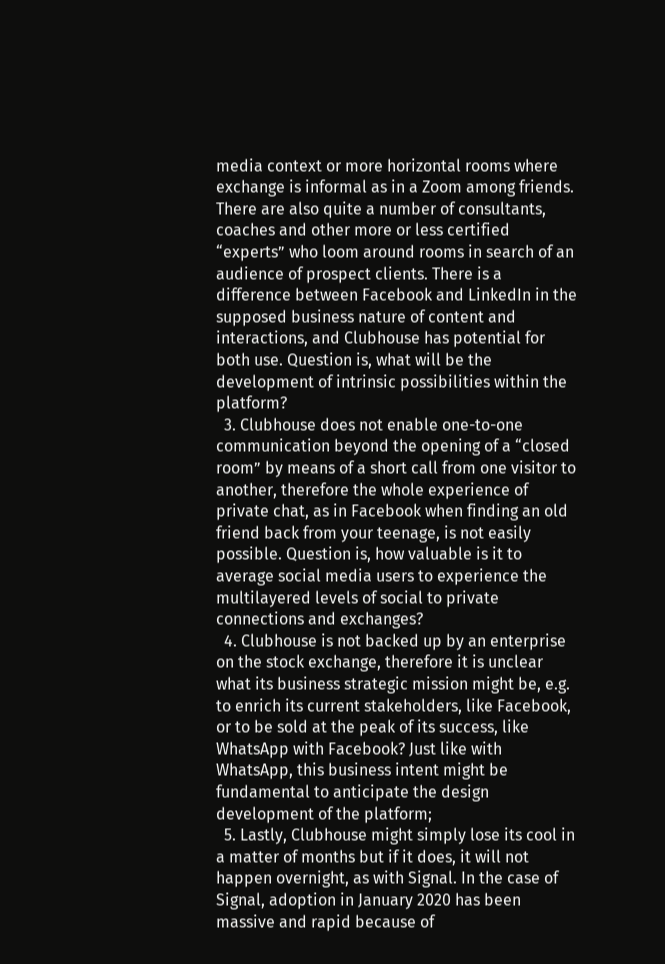media context or more horizontal rooms where exchange is informal as in a Zoom among friends. There are also quite a number of consultants, coaches and other more or less certified “experts” who loom around rooms in search of an audience of prospect clients. There is a difference between Facebook and LinkedIn in the supposed business nature of content and interactions, and Clubhouse has potential for both use. Question is, what will be the development of intrinsic possibilities within the platform?
  3. Clubhouse does not enable one-to-one communication beyond the opening of a “closed room” by means of a short call from one visitor to another, therefore the whole experience of private chat, as in Facebook when finding an old friend back from your teenage, is not easily possible. Question is, how valuable is it to average social media users to experience the multilayered levels of social to private connections and exchanges?
  4. Clubhouse is not backed up by an enterprise on the stock exchange, therefore it is unclear what its business strategic mission might be, e.g. to enrich its current stakeholders, like Facebook, or to be sold at the peak of its success, like WhatsApp with Facebook? Just like with WhatsApp, this business intent might be fundamental to anticipate the design development of the platform;
  5. Lastly, Clubhouse might simply lose its cool in a matter of months but if it does, it will not happen overnight, as with Signal. In the case of Signal, adoption in January 2020 has been massive and rapid because of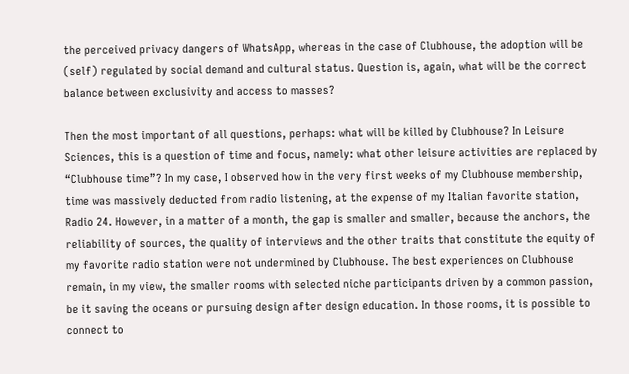the perceived privacy dangers of WhatsApp, whereas in the case of Clubhouse, the adoption will be (self) regulated by social demand and cultural status. Question is, again, what will be the correct balance between exclusivity and access to masses?

Then the most important of all questions, perhaps: what will be killed by Clubhouse? In Leisure Sciences, this is a question of time and focus, namely: what other leisure activities are replaced by “Clubhouse time”? In my case, I observed how in the very first weeks of my Clubhouse membership, time was massively deducted from radio listening, at the expense of my Italian favorite station, Radio 24. However, in a matter of a month, the gap is smaller and smaller, because the anchors, the reliability of sources, the quality of interviews and the other traits that constitute the equity of my favorite radio station were not undermined by Clubhouse. The best experiences on Clubhouse remain, in my view, the smaller rooms with selected niche participants driven by a common passion, be it saving the oceans or pursuing design after design education. In those rooms, it is possible to connect to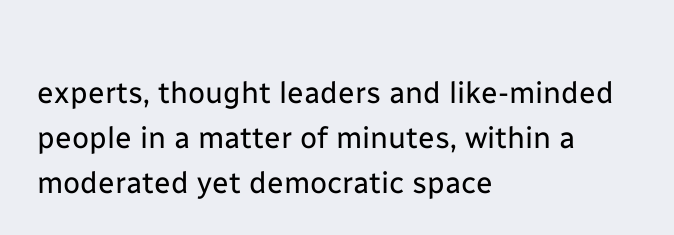experts, thought leaders and like-minded people in a matter of minutes, within a moderated yet democratic space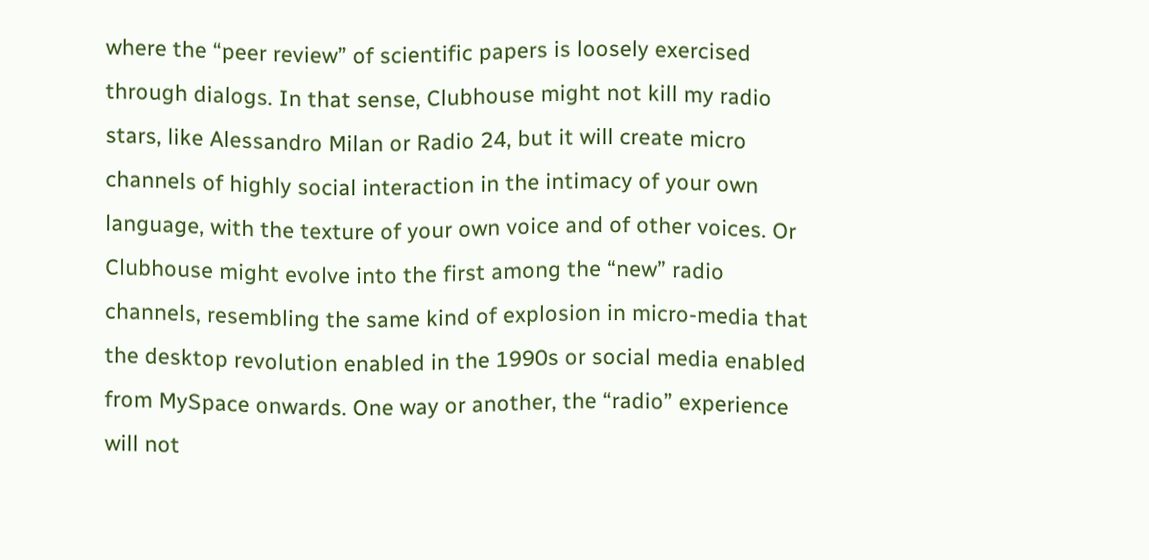where the “peer review” of scientific papers is loosely exercised through dialogs. In that sense, Clubhouse might not kill my radio stars, like Alessandro Milan or Radio 24, but it will create micro channels of highly social interaction in the intimacy of your own language, with the texture of your own voice and of other voices. Or Clubhouse might evolve into the first among the “new” radio channels, resembling the same kind of explosion in micro-media that the desktop revolution enabled in the 1990s or social media enabled from MySpace onwards. One way or another, the “radio” experience will not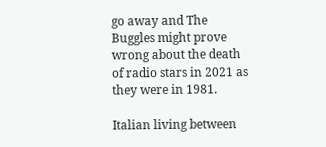go away and The Buggles might prove wrong about the death of radio stars in 2021 as they were in 1981.

Italian living between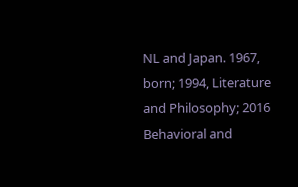NL and Japan. 1967, born; 1994, Literature and Philosophy; 2016 Behavioral and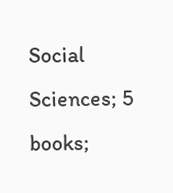Social Sciences; 5 books;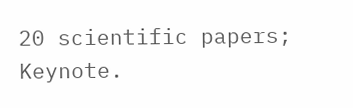20 scientific papers; Keynote.